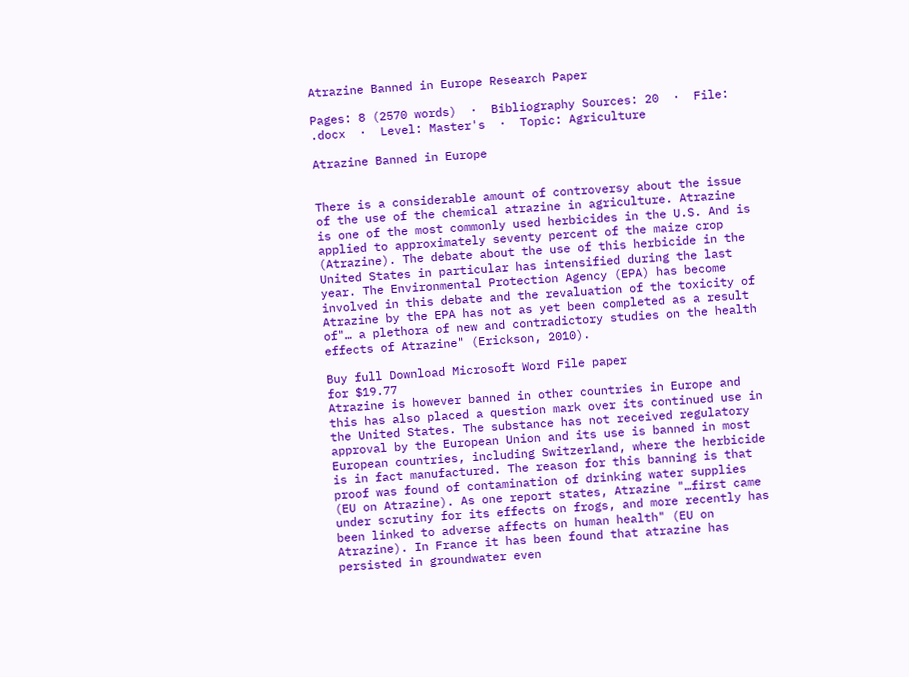Atrazine Banned in Europe Research Paper

Pages: 8 (2570 words)  ·  Bibliography Sources: 20  ·  File: .docx  ·  Level: Master's  ·  Topic: Agriculture

Atrazine Banned in Europe


There is a considerable amount of controversy about the issue of the use of the chemical atrazine in agriculture. Atrazine is one of the most commonly used herbicides in the U.S. And is applied to approximately seventy percent of the maize crop (Atrazine). The debate about the use of this herbicide in the United States in particular has intensified during the last year. The Environmental Protection Agency (EPA) has become involved in this debate and the revaluation of the toxicity of Atrazine by the EPA has not as yet been completed as a result of"… a plethora of new and contradictory studies on the health effects of Atrazine" (Erickson, 2010).

Buy full Download Microsoft Word File paper
for $19.77
Atrazine is however banned in other countries in Europe and this has also placed a question mark over its continued use in the United States. The substance has not received regulatory approval by the European Union and its use is banned in most European countries, including Switzerland, where the herbicide is in fact manufactured. The reason for this banning is that proof was found of contamination of drinking water supplies (EU on Atrazine). As one report states, Atrazine "…first came under scrutiny for its effects on frogs, and more recently has been linked to adverse affects on human health" (EU on Atrazine). In France it has been found that atrazine has persisted in groundwater even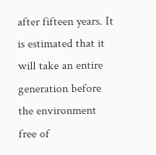after fifteen years. It is estimated that it will take an entire generation before the environment free of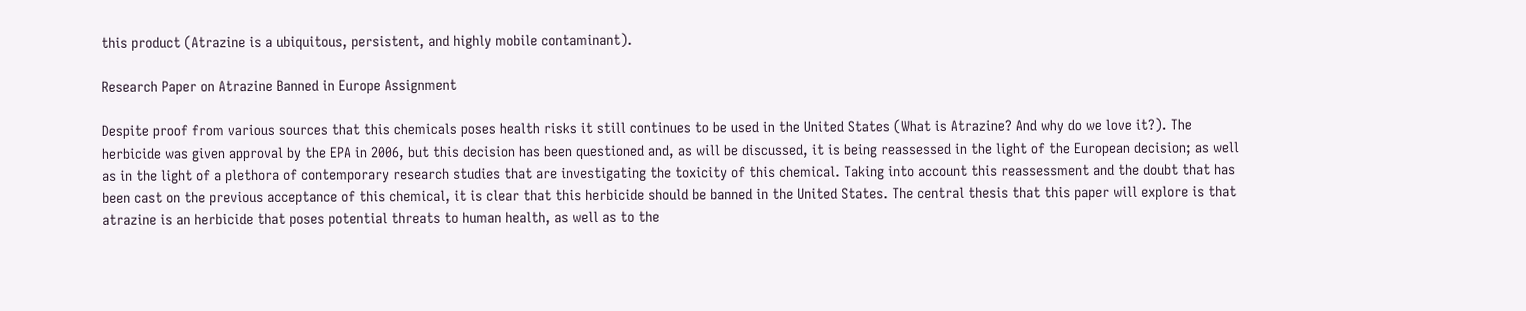this product (Atrazine is a ubiquitous, persistent, and highly mobile contaminant).

Research Paper on Atrazine Banned in Europe Assignment

Despite proof from various sources that this chemicals poses health risks it still continues to be used in the United States (What is Atrazine? And why do we love it?). The herbicide was given approval by the EPA in 2006, but this decision has been questioned and, as will be discussed, it is being reassessed in the light of the European decision; as well as in the light of a plethora of contemporary research studies that are investigating the toxicity of this chemical. Taking into account this reassessment and the doubt that has been cast on the previous acceptance of this chemical, it is clear that this herbicide should be banned in the United States. The central thesis that this paper will explore is that atrazine is an herbicide that poses potential threats to human health, as well as to the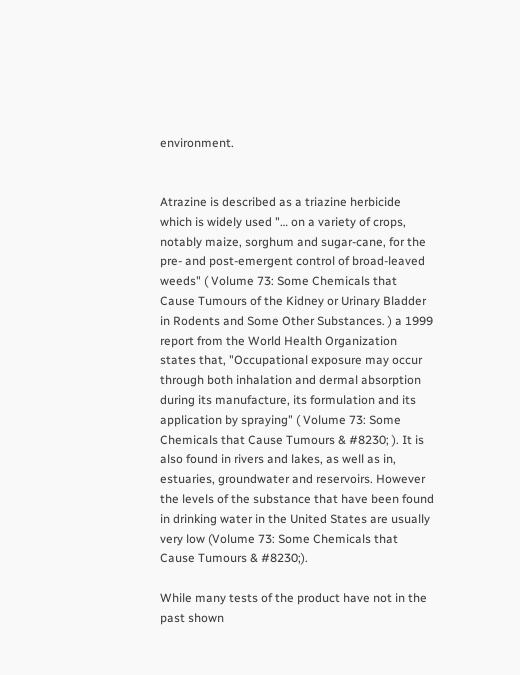environment.


Atrazine is described as a triazine herbicide which is widely used "… on a variety of crops, notably maize, sorghum and sugar-cane, for the pre- and post-emergent control of broad-leaved weeds" ( Volume 73: Some Chemicals that Cause Tumours of the Kidney or Urinary Bladder in Rodents and Some Other Substances. ) a 1999 report from the World Health Organization states that, "Occupational exposure may occur through both inhalation and dermal absorption during its manufacture, its formulation and its application by spraying" ( Volume 73: Some Chemicals that Cause Tumours & #8230; ). It is also found in rivers and lakes, as well as in, estuaries, groundwater and reservoirs. However the levels of the substance that have been found in drinking water in the United States are usually very low (Volume 73: Some Chemicals that Cause Tumours & #8230;).

While many tests of the product have not in the past shown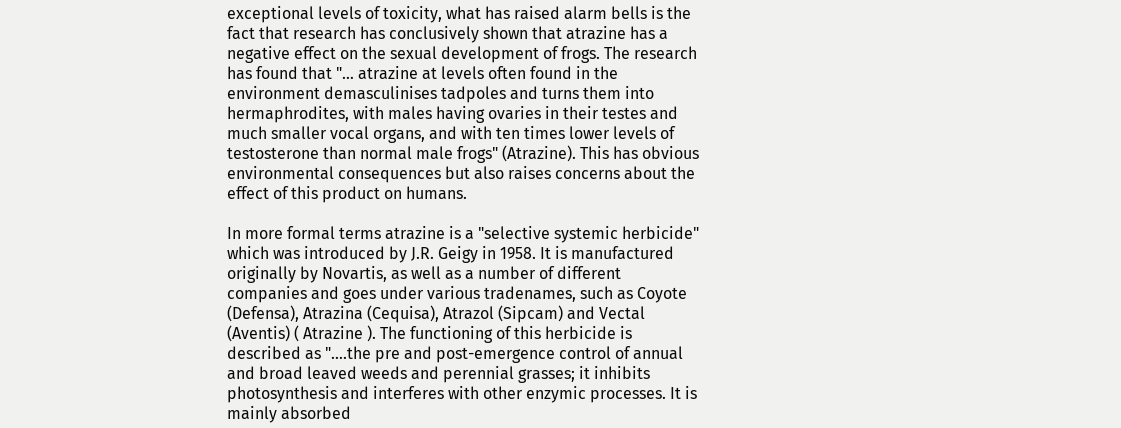exceptional levels of toxicity, what has raised alarm bells is the fact that research has conclusively shown that atrazine has a negative effect on the sexual development of frogs. The research has found that "… atrazine at levels often found in the environment demasculinises tadpoles and turns them into hermaphrodites, with males having ovaries in their testes and much smaller vocal organs, and with ten times lower levels of testosterone than normal male frogs" (Atrazine). This has obvious environmental consequences but also raises concerns about the effect of this product on humans.

In more formal terms atrazine is a "selective systemic herbicide" which was introduced by J.R. Geigy in 1958. It is manufactured originally by Novartis, as well as a number of different companies and goes under various tradenames, such as Coyote (Defensa), Atrazina (Cequisa), Atrazol (Sipcam) and Vectal (Aventis) ( Atrazine ). The functioning of this herbicide is described as "….the pre and post-emergence control of annual and broad leaved weeds and perennial grasses; it inhibits photosynthesis and interferes with other enzymic processes. It is mainly absorbed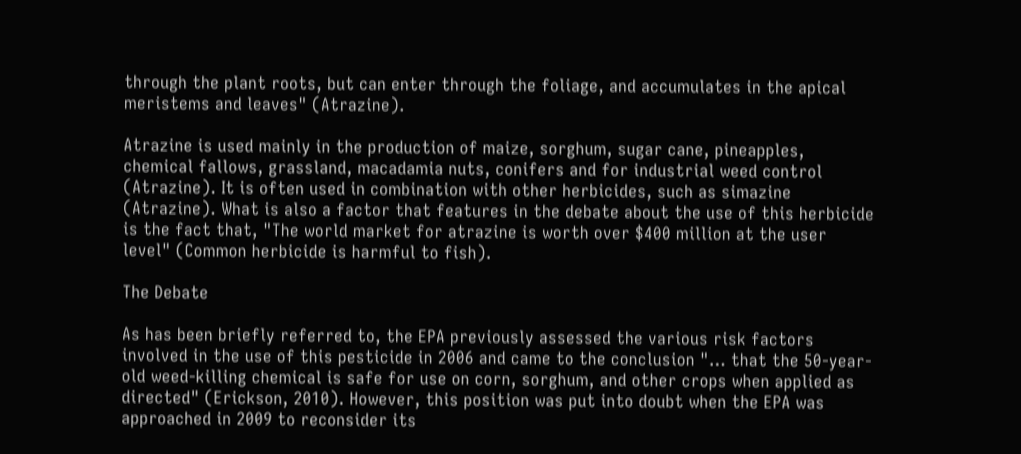through the plant roots, but can enter through the foliage, and accumulates in the apical meristems and leaves" (Atrazine).

Atrazine is used mainly in the production of maize, sorghum, sugar cane, pineapples, chemical fallows, grassland, macadamia nuts, conifers and for industrial weed control (Atrazine). It is often used in combination with other herbicides, such as simazine (Atrazine). What is also a factor that features in the debate about the use of this herbicide is the fact that, "The world market for atrazine is worth over $400 million at the user level" (Common herbicide is harmful to fish).

The Debate

As has been briefly referred to, the EPA previously assessed the various risk factors involved in the use of this pesticide in 2006 and came to the conclusion "… that the 50-year-old weed-killing chemical is safe for use on corn, sorghum, and other crops when applied as directed" (Erickson, 2010). However, this position was put into doubt when the EPA was approached in 2009 to reconsider its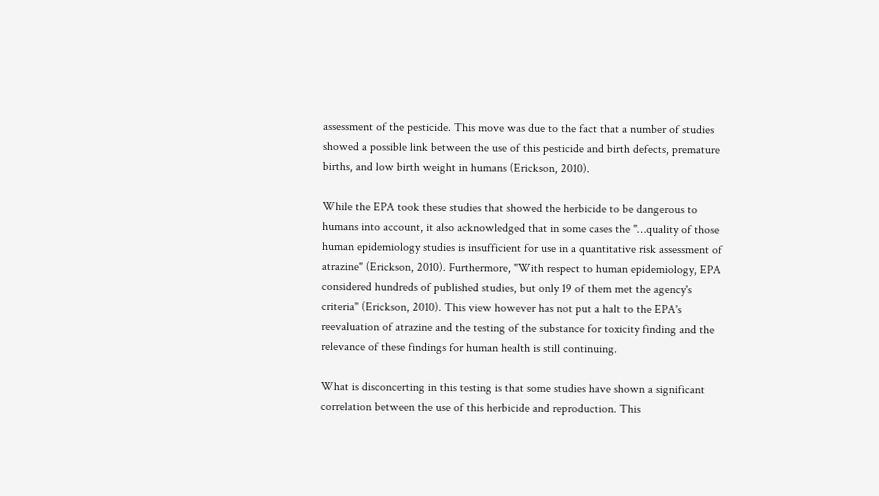assessment of the pesticide. This move was due to the fact that a number of studies showed a possible link between the use of this pesticide and birth defects, premature births, and low birth weight in humans (Erickson, 2010).

While the EPA took these studies that showed the herbicide to be dangerous to humans into account, it also acknowledged that in some cases the "…quality of those human epidemiology studies is insufficient for use in a quantitative risk assessment of atrazine" (Erickson, 2010). Furthermore, "With respect to human epidemiology, EPA considered hundreds of published studies, but only 19 of them met the agency's criteria" (Erickson, 2010). This view however has not put a halt to the EPA's reevaluation of atrazine and the testing of the substance for toxicity finding and the relevance of these findings for human health is still continuing.

What is disconcerting in this testing is that some studies have shown a significant correlation between the use of this herbicide and reproduction. This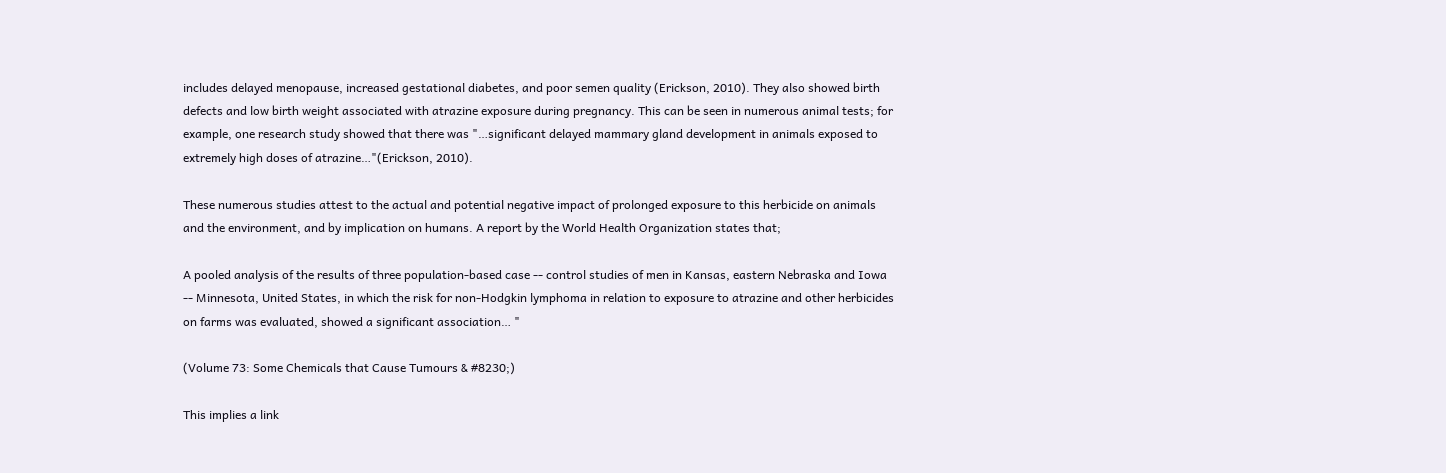includes delayed menopause, increased gestational diabetes, and poor semen quality (Erickson, 2010). They also showed birth defects and low birth weight associated with atrazine exposure during pregnancy. This can be seen in numerous animal tests; for example, one research study showed that there was "…significant delayed mammary gland development in animals exposed to extremely high doses of atrazine…"(Erickson, 2010).

These numerous studies attest to the actual and potential negative impact of prolonged exposure to this herbicide on animals and the environment, and by implication on humans. A report by the World Health Organization states that;

A pooled analysis of the results of three population-based case -- control studies of men in Kansas, eastern Nebraska and Iowa -- Minnesota, United States, in which the risk for non-Hodgkin lymphoma in relation to exposure to atrazine and other herbicides on farms was evaluated, showed a significant association… "

(Volume 73: Some Chemicals that Cause Tumours & #8230;)

This implies a link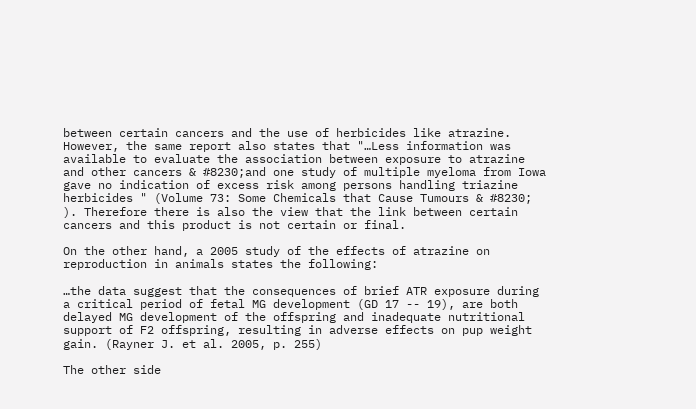between certain cancers and the use of herbicides like atrazine. However, the same report also states that "…Less information was available to evaluate the association between exposure to atrazine and other cancers & #8230;and one study of multiple myeloma from Iowa gave no indication of excess risk among persons handling triazine herbicides " (Volume 73: Some Chemicals that Cause Tumours & #8230; ). Therefore there is also the view that the link between certain cancers and this product is not certain or final.

On the other hand, a 2005 study of the effects of atrazine on reproduction in animals states the following:

…the data suggest that the consequences of brief ATR exposure during a critical period of fetal MG development (GD 17 -- 19), are both delayed MG development of the offspring and inadequate nutritional support of F2 offspring, resulting in adverse effects on pup weight gain. (Rayner J. et al. 2005, p. 255)

The other side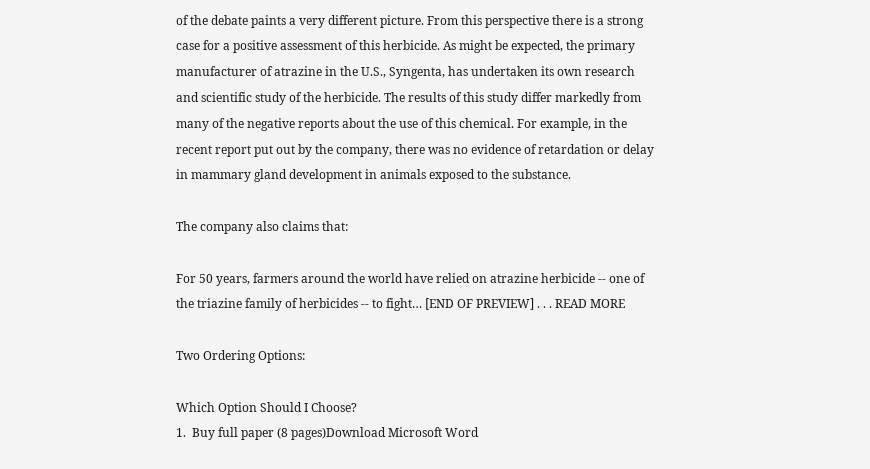of the debate paints a very different picture. From this perspective there is a strong case for a positive assessment of this herbicide. As might be expected, the primary manufacturer of atrazine in the U.S., Syngenta, has undertaken its own research and scientific study of the herbicide. The results of this study differ markedly from many of the negative reports about the use of this chemical. For example, in the recent report put out by the company, there was no evidence of retardation or delay in mammary gland development in animals exposed to the substance.

The company also claims that:

For 50 years, farmers around the world have relied on atrazine herbicide -- one of the triazine family of herbicides -- to fight… [END OF PREVIEW] . . . READ MORE

Two Ordering Options:

Which Option Should I Choose?
1.  Buy full paper (8 pages)Download Microsoft Word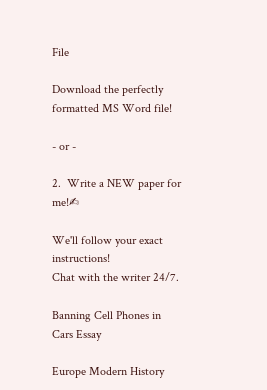File

Download the perfectly formatted MS Word file!

- or -

2.  Write a NEW paper for me!✍

We'll follow your exact instructions!
Chat with the writer 24/7.

Banning Cell Phones in Cars Essay

Europe Modern History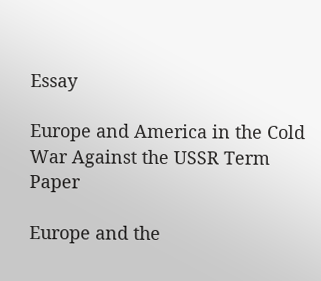Essay

Europe and America in the Cold War Against the USSR Term Paper

Europe and the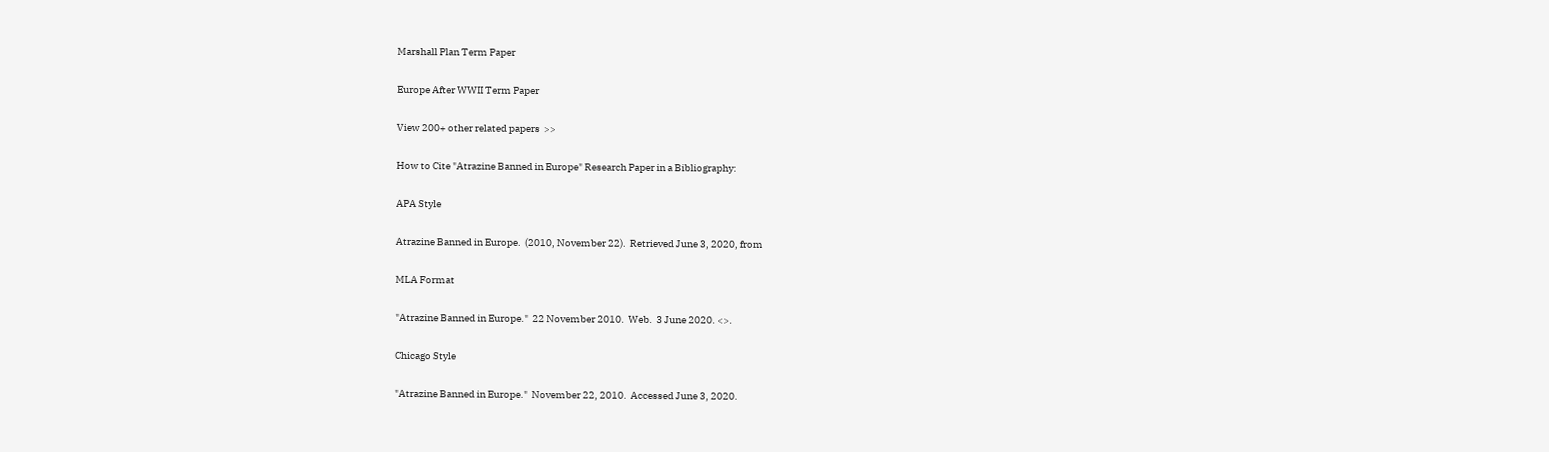Marshall Plan Term Paper

Europe After WWII Term Paper

View 200+ other related papers  >>

How to Cite "Atrazine Banned in Europe" Research Paper in a Bibliography:

APA Style

Atrazine Banned in Europe.  (2010, November 22).  Retrieved June 3, 2020, from

MLA Format

"Atrazine Banned in Europe."  22 November 2010.  Web.  3 June 2020. <>.

Chicago Style

"Atrazine Banned in Europe."  November 22, 2010.  Accessed June 3, 2020.